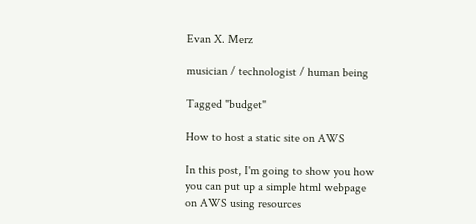Evan X. Merz

musician / technologist / human being

Tagged "budget"

How to host a static site on AWS

In this post, I'm going to show you how you can put up a simple html webpage on AWS using resources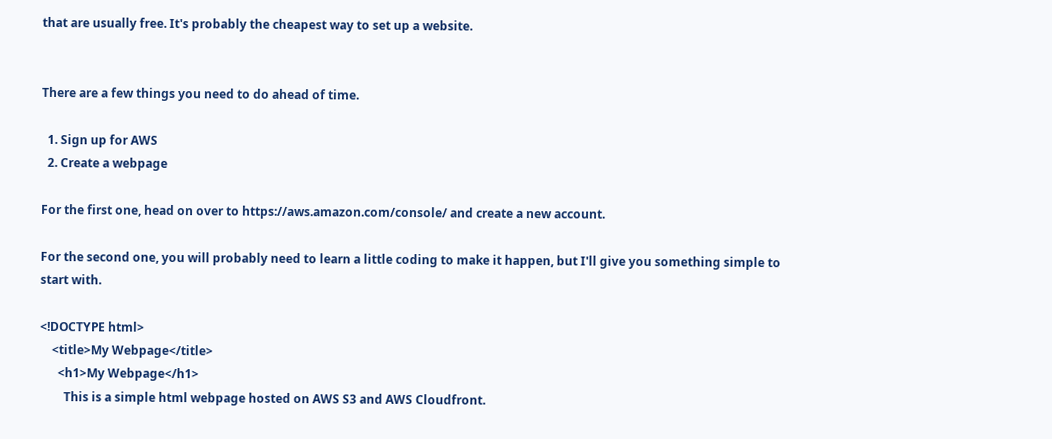that are usually free. It's probably the cheapest way to set up a website.


There are a few things you need to do ahead of time.

  1. Sign up for AWS
  2. Create a webpage

For the first one, head on over to https://aws.amazon.com/console/ and create a new account.

For the second one, you will probably need to learn a little coding to make it happen, but I'll give you something simple to start with.

<!DOCTYPE html>
    <title>My Webpage</title>
      <h1>My Webpage</h1>
        This is a simple html webpage hosted on AWS S3 and AWS Cloudfront.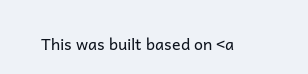This was built based on <a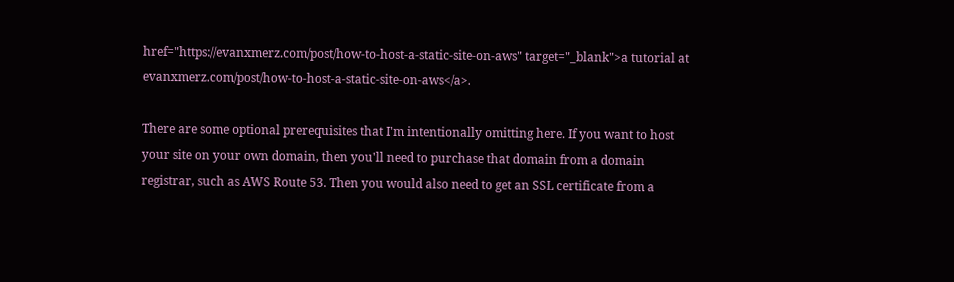href="https://evanxmerz.com/post/how-to-host-a-static-site-on-aws" target="_blank">a tutorial at evanxmerz.com/post/how-to-host-a-static-site-on-aws</a>.

There are some optional prerequisites that I'm intentionally omitting here. If you want to host your site on your own domain, then you'll need to purchase that domain from a domain registrar, such as AWS Route 53. Then you would also need to get an SSL certificate from a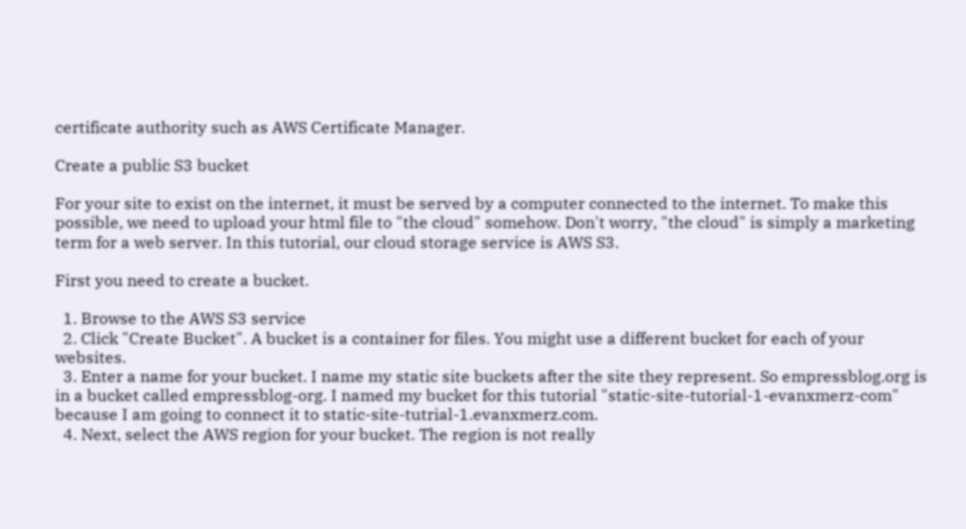certificate authority such as AWS Certificate Manager.

Create a public S3 bucket

For your site to exist on the internet, it must be served by a computer connected to the internet. To make this possible, we need to upload your html file to "the cloud" somehow. Don't worry, "the cloud" is simply a marketing term for a web server. In this tutorial, our cloud storage service is AWS S3.

First you need to create a bucket.

  1. Browse to the AWS S3 service
  2. Click "Create Bucket". A bucket is a container for files. You might use a different bucket for each of your websites.
  3. Enter a name for your bucket. I name my static site buckets after the site they represent. So empressblog.org is in a bucket called empressblog-org. I named my bucket for this tutorial "static-site-tutorial-1-evanxmerz-com" because I am going to connect it to static-site-tutrial-1.evanxmerz.com.
  4. Next, select the AWS region for your bucket. The region is not really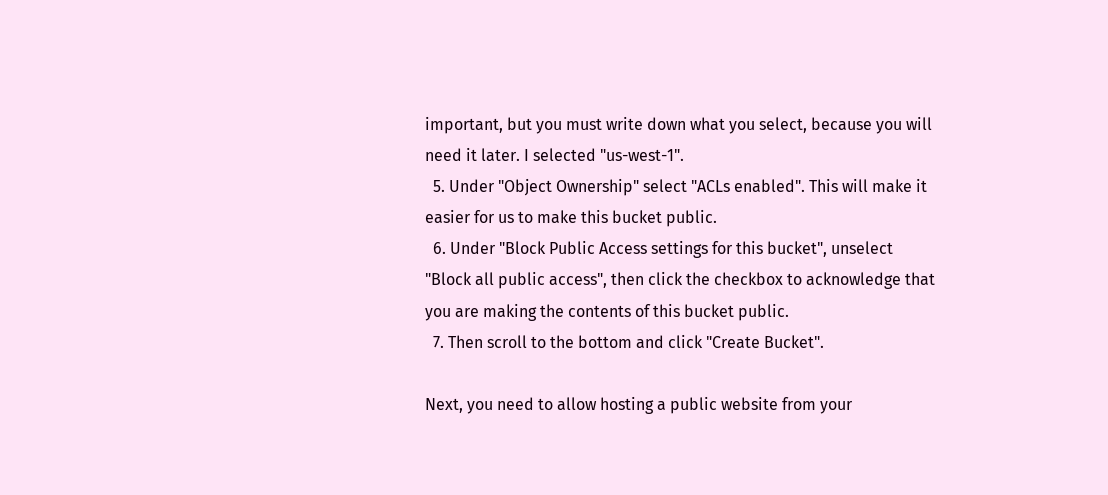important, but you must write down what you select, because you will need it later. I selected "us-west-1".
  5. Under "Object Ownership" select "ACLs enabled". This will make it easier for us to make this bucket public.
  6. Under "Block Public Access settings for this bucket", unselect "Block all public access", then click the checkbox to acknowledge that you are making the contents of this bucket public.
  7. Then scroll to the bottom and click "Create Bucket".

Next, you need to allow hosting a public website from your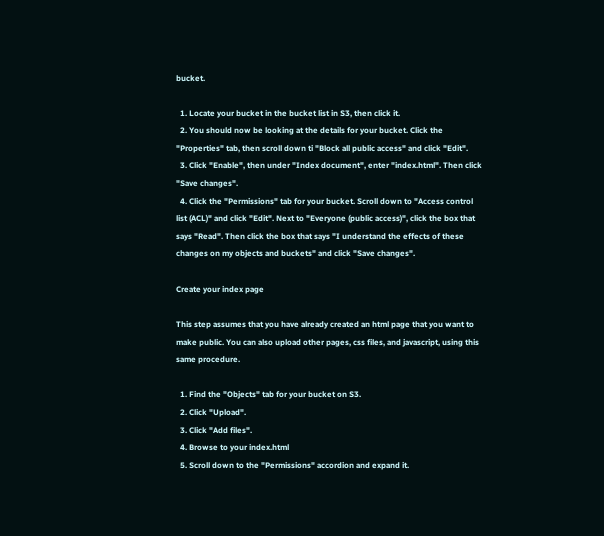bucket.

  1. Locate your bucket in the bucket list in S3, then click it.
  2. You should now be looking at the details for your bucket. Click the "Properties" tab, then scroll down ti "Block all public access" and click "Edit".
  3. Click "Enable", then under "Index document", enter "index.html". Then click "Save changes".
  4. Click the "Permissions" tab for your bucket. Scroll down to "Access control list (ACL)" and click "Edit". Next to "Everyone (public access)", click the box that says "Read". Then click the box that says "I understand the effects of these changes on my objects and buckets" and click "Save changes".

Create your index page

This step assumes that you have already created an html page that you want to make public. You can also upload other pages, css files, and javascript, using this same procedure.

  1. Find the "Objects" tab for your bucket on S3.
  2. Click "Upload".
  3. Click "Add files".
  4. Browse to your index.html
  5. Scroll down to the "Permissions" accordion and expand it.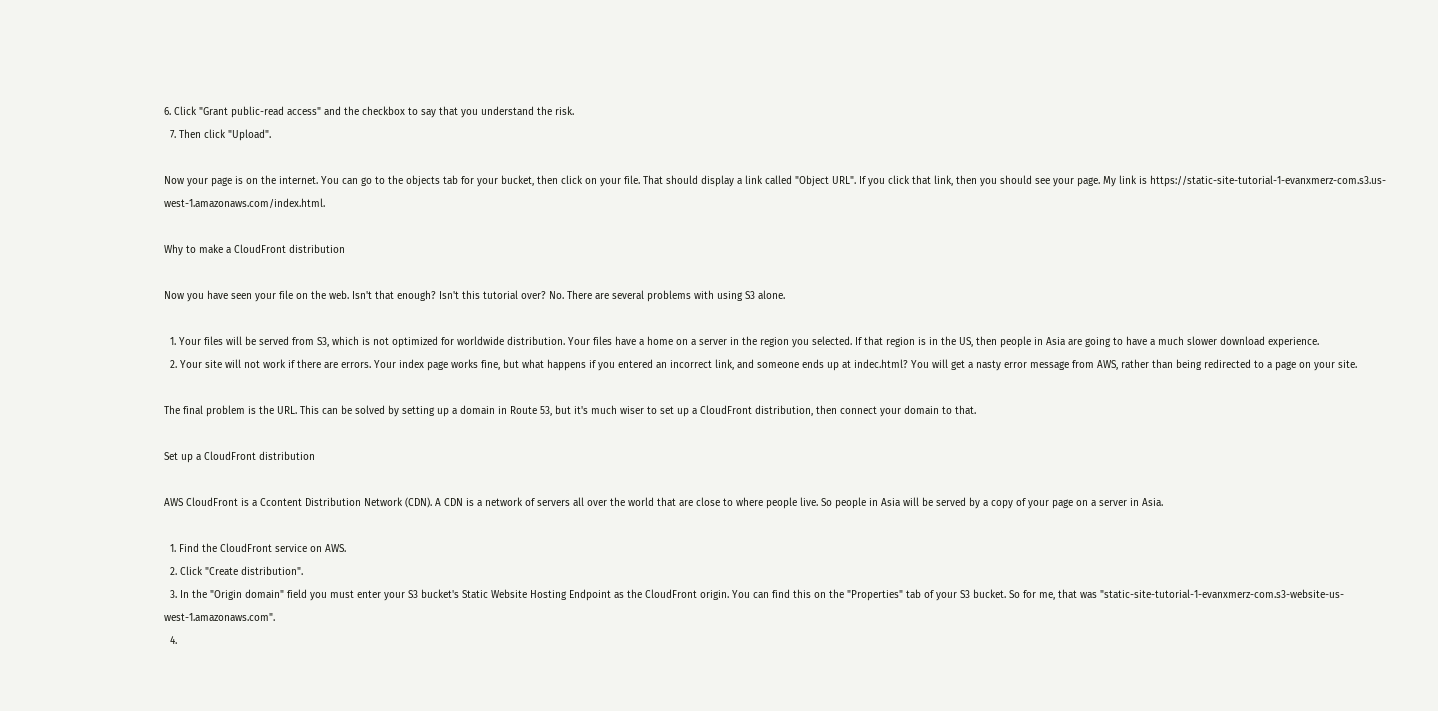6. Click "Grant public-read access" and the checkbox to say that you understand the risk.
  7. Then click "Upload".

Now your page is on the internet. You can go to the objects tab for your bucket, then click on your file. That should display a link called "Object URL". If you click that link, then you should see your page. My link is https://static-site-tutorial-1-evanxmerz-com.s3.us-west-1.amazonaws.com/index.html.

Why to make a CloudFront distribution

Now you have seen your file on the web. Isn't that enough? Isn't this tutorial over? No. There are several problems with using S3 alone.

  1. Your files will be served from S3, which is not optimized for worldwide distribution. Your files have a home on a server in the region you selected. If that region is in the US, then people in Asia are going to have a much slower download experience.
  2. Your site will not work if there are errors. Your index page works fine, but what happens if you entered an incorrect link, and someone ends up at indec.html? You will get a nasty error message from AWS, rather than being redirected to a page on your site.

The final problem is the URL. This can be solved by setting up a domain in Route 53, but it's much wiser to set up a CloudFront distribution, then connect your domain to that.

Set up a CloudFront distribution

AWS CloudFront is a Ccontent Distribution Network (CDN). A CDN is a network of servers all over the world that are close to where people live. So people in Asia will be served by a copy of your page on a server in Asia.

  1. Find the CloudFront service on AWS.
  2. Click "Create distribution".
  3. In the "Origin domain" field you must enter your S3 bucket's Static Website Hosting Endpoint as the CloudFront origin. You can find this on the "Properties" tab of your S3 bucket. So for me, that was "static-site-tutorial-1-evanxmerz-com.s3-website-us-west-1.amazonaws.com".
  4.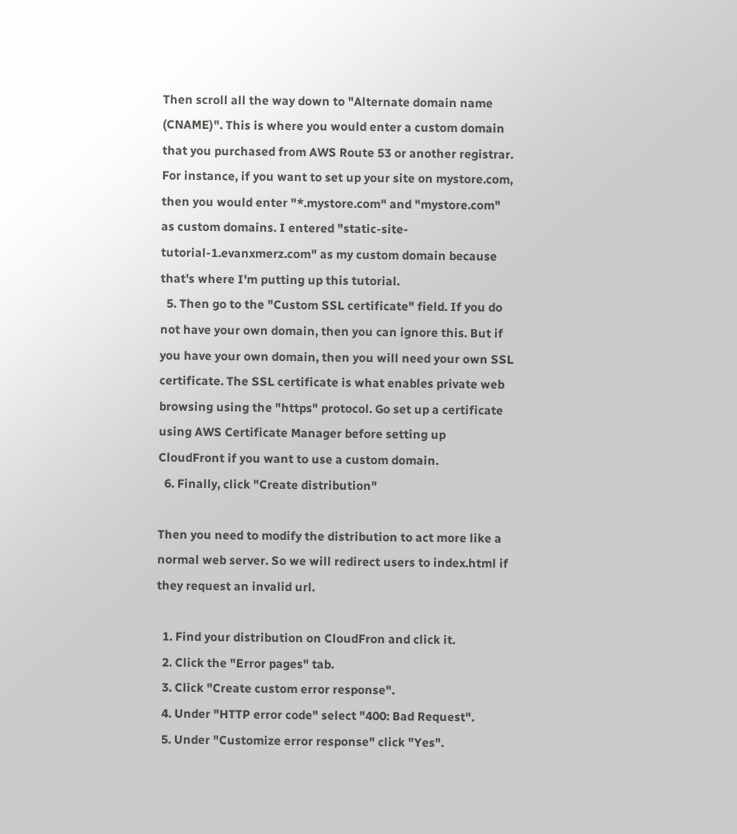Then scroll all the way down to "Alternate domain name (CNAME)". This is where you would enter a custom domain that you purchased from AWS Route 53 or another registrar. For instance, if you want to set up your site on mystore.com, then you would enter "*.mystore.com" and "mystore.com" as custom domains. I entered "static-site-tutorial-1.evanxmerz.com" as my custom domain because that's where I'm putting up this tutorial.
  5. Then go to the "Custom SSL certificate" field. If you do not have your own domain, then you can ignore this. But if you have your own domain, then you will need your own SSL certificate. The SSL certificate is what enables private web browsing using the "https" protocol. Go set up a certificate using AWS Certificate Manager before setting up CloudFront if you want to use a custom domain.
  6. Finally, click "Create distribution"

Then you need to modify the distribution to act more like a normal web server. So we will redirect users to index.html if they request an invalid url.

  1. Find your distribution on CloudFron and click it.
  2. Click the "Error pages" tab.
  3. Click "Create custom error response".
  4. Under "HTTP error code" select "400: Bad Request".
  5. Under "Customize error response" click "Yes".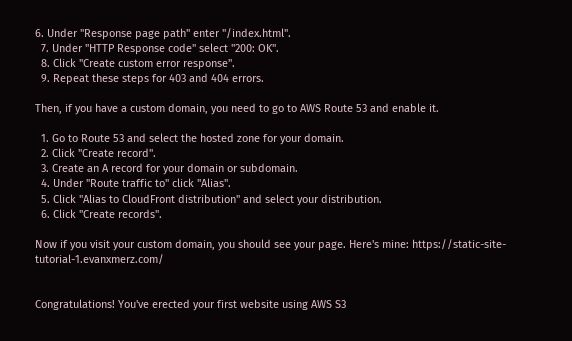6. Under "Response page path" enter "/index.html".
  7. Under "HTTP Response code" select "200: OK".
  8. Click "Create custom error response".
  9. Repeat these steps for 403 and 404 errors.

Then, if you have a custom domain, you need to go to AWS Route 53 and enable it.

  1. Go to Route 53 and select the hosted zone for your domain.
  2. Click "Create record".
  3. Create an A record for your domain or subdomain.
  4. Under "Route traffic to" click "Alias".
  5. Click "Alias to CloudFront distribution" and select your distribution.
  6. Click "Create records".

Now if you visit your custom domain, you should see your page. Here's mine: https://static-site-tutorial-1.evanxmerz.com/


Congratulations! You've erected your first website using AWS S3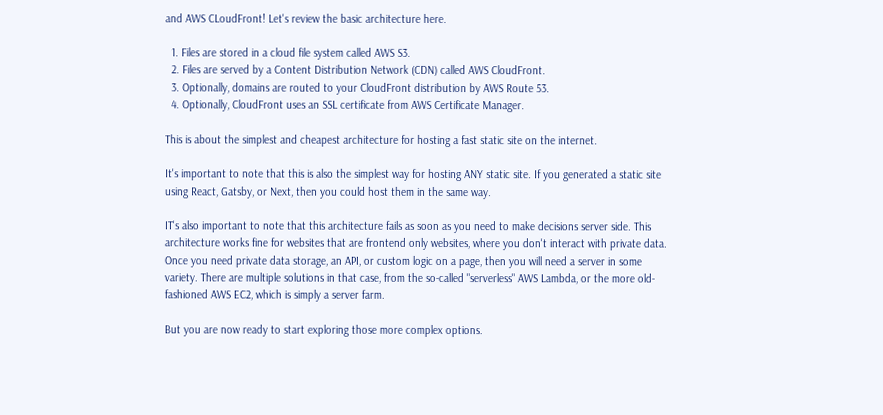and AWS CLoudFront! Let's review the basic architecture here.

  1. Files are stored in a cloud file system called AWS S3.
  2. Files are served by a Content Distribution Network (CDN) called AWS CloudFront.
  3. Optionally, domains are routed to your CloudFront distribution by AWS Route 53.
  4. Optionally, CloudFront uses an SSL certificate from AWS Certificate Manager.

This is about the simplest and cheapest architecture for hosting a fast static site on the internet.

It's important to note that this is also the simplest way for hosting ANY static site. If you generated a static site using React, Gatsby, or Next, then you could host them in the same way.

IT's also important to note that this architecture fails as soon as you need to make decisions server side. This architecture works fine for websites that are frontend only websites, where you don't interact with private data. Once you need private data storage, an API, or custom logic on a page, then you will need a server in some variety. There are multiple solutions in that case, from the so-called "serverless" AWS Lambda, or the more old-fashioned AWS EC2, which is simply a server farm.

But you are now ready to start exploring those more complex options.